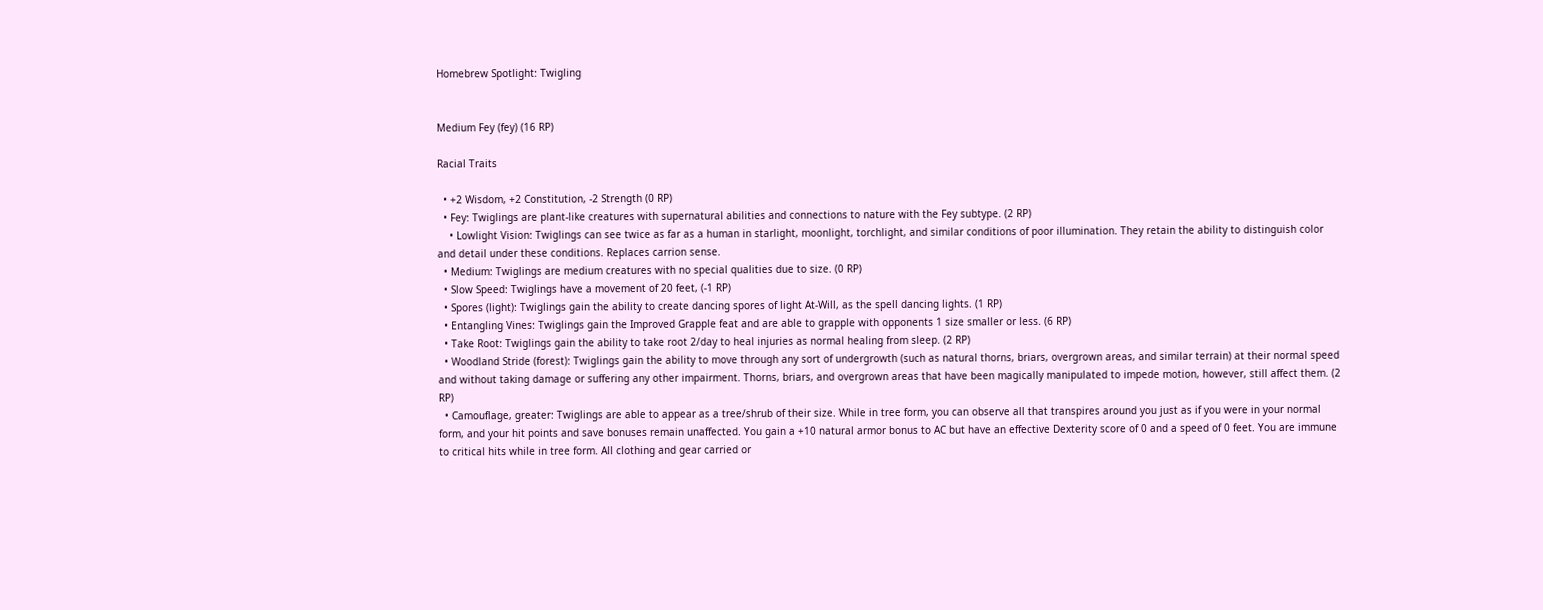Homebrew Spotlight: Twigling


Medium Fey (fey) (16 RP)

Racial Traits

  • +2 Wisdom, +2 Constitution, -2 Strength (0 RP)
  • Fey: Twiglings are plant-like creatures with supernatural abilities and connections to nature with the Fey subtype. (2 RP)
    • Lowlight Vision: Twiglings can see twice as far as a human in starlight, moonlight, torchlight, and similar conditions of poor illumination. They retain the ability to distinguish color and detail under these conditions. Replaces carrion sense.
  • Medium: Twiglings are medium creatures with no special qualities due to size. (0 RP)
  • Slow Speed: Twiglings have a movement of 20 feet, (-1 RP)
  • Spores (light): Twiglings gain the ability to create dancing spores of light At-Will, as the spell dancing lights. (1 RP)
  • Entangling Vines: Twiglings gain the Improved Grapple feat and are able to grapple with opponents 1 size smaller or less. (6 RP)
  • Take Root: Twiglings gain the ability to take root 2/day to heal injuries as normal healing from sleep. (2 RP)
  • Woodland Stride (forest): Twiglings gain the ability to move through any sort of undergrowth (such as natural thorns, briars, overgrown areas, and similar terrain) at their normal speed and without taking damage or suffering any other impairment. Thorns, briars, and overgrown areas that have been magically manipulated to impede motion, however, still affect them. (2 RP)
  • Camouflage, greater: Twiglings are able to appear as a tree/shrub of their size. While in tree form, you can observe all that transpires around you just as if you were in your normal form, and your hit points and save bonuses remain unaffected. You gain a +10 natural armor bonus to AC but have an effective Dexterity score of 0 and a speed of 0 feet. You are immune to critical hits while in tree form. All clothing and gear carried or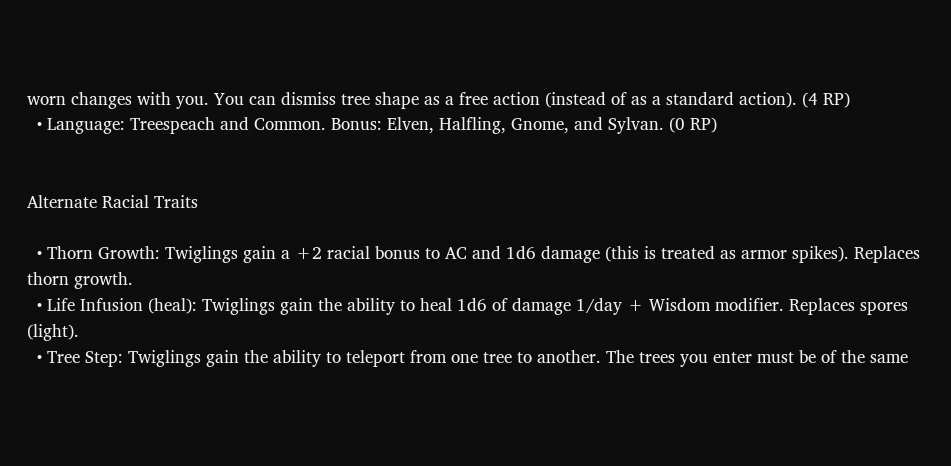worn changes with you. You can dismiss tree shape as a free action (instead of as a standard action). (4 RP)
  • Language: Treespeach and Common. Bonus: Elven, Halfling, Gnome, and Sylvan. (0 RP)


Alternate Racial Traits

  • Thorn Growth: Twiglings gain a +2 racial bonus to AC and 1d6 damage (this is treated as armor spikes). Replaces thorn growth.
  • Life Infusion (heal): Twiglings gain the ability to heal 1d6 of damage 1/day + Wisdom modifier. Replaces spores (light).
  • Tree Step: Twiglings gain the ability to teleport from one tree to another. The trees you enter must be of the same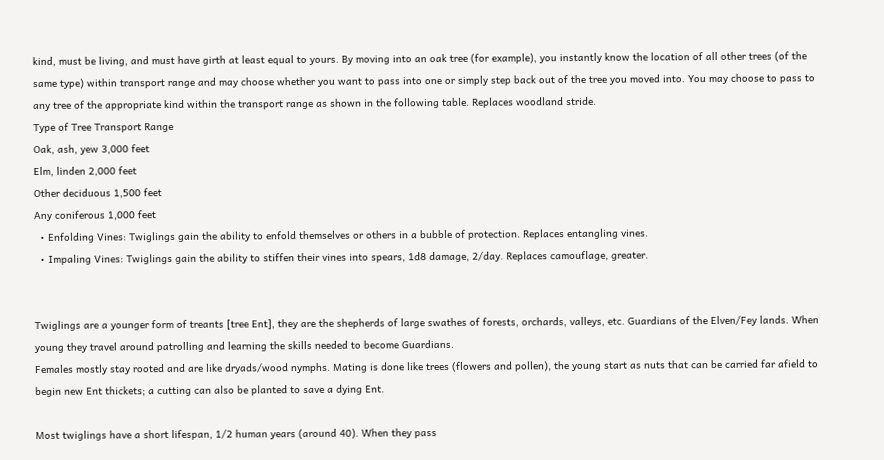kind, must be living, and must have girth at least equal to yours. By moving into an oak tree (for example), you instantly know the location of all other trees (of the same type) within transport range and may choose whether you want to pass into one or simply step back out of the tree you moved into. You may choose to pass to any tree of the appropriate kind within the transport range as shown in the following table. Replaces woodland stride.
Type of Tree Transport Range
Oak, ash, yew 3,000 feet
Elm, linden 2,000 feet
Other deciduous 1,500 feet
Any coniferous 1,000 feet
  • Enfolding Vines: Twiglings gain the ability to enfold themselves or others in a bubble of protection. Replaces entangling vines.
  • Impaling Vines: Twiglings gain the ability to stiffen their vines into spears, 1d8 damage, 2/day. Replaces camouflage, greater.


Twiglings are a younger form of treants [tree Ent], they are the shepherds of large swathes of forests, orchards, valleys, etc. Guardians of the Elven/Fey lands. When young they travel around patrolling and learning the skills needed to become Guardians.
Females mostly stay rooted and are like dryads/wood nymphs. Mating is done like trees (flowers and pollen), the young start as nuts that can be carried far afield to begin new Ent thickets; a cutting can also be planted to save a dying Ent.

Most twiglings have a short lifespan, 1/2 human years (around 40). When they pass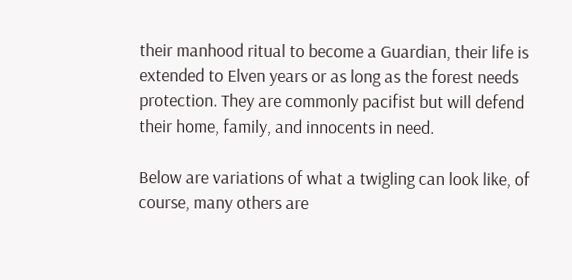their manhood ritual to become a Guardian, their life is extended to Elven years or as long as the forest needs protection. They are commonly pacifist but will defend their home, family, and innocents in need.

Below are variations of what a twigling can look like, of course, many others are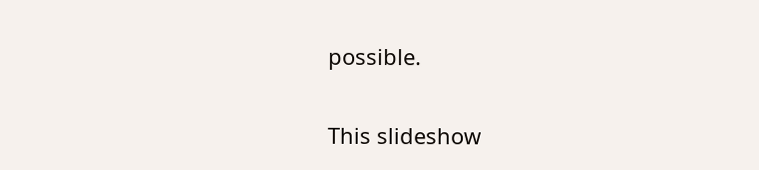possible.

This slideshow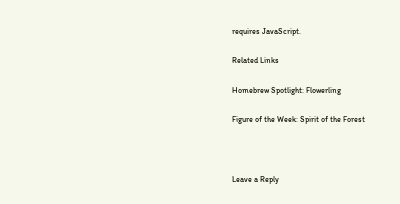requires JavaScript.

Related Links

Homebrew Spotlight: Flowerling

Figure of the Week: Spirit of the Forest



Leave a Reply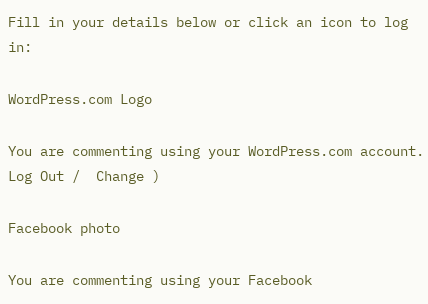Fill in your details below or click an icon to log in:

WordPress.com Logo

You are commenting using your WordPress.com account. Log Out /  Change )

Facebook photo

You are commenting using your Facebook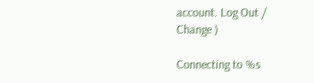account. Log Out /  Change )

Connecting to %s